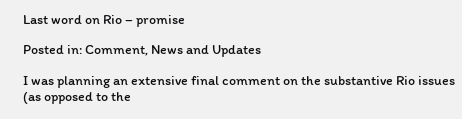Last word on Rio – promise

Posted in: Comment, News and Updates

I was planning an extensive final comment on the substantive Rio issues (as opposed to the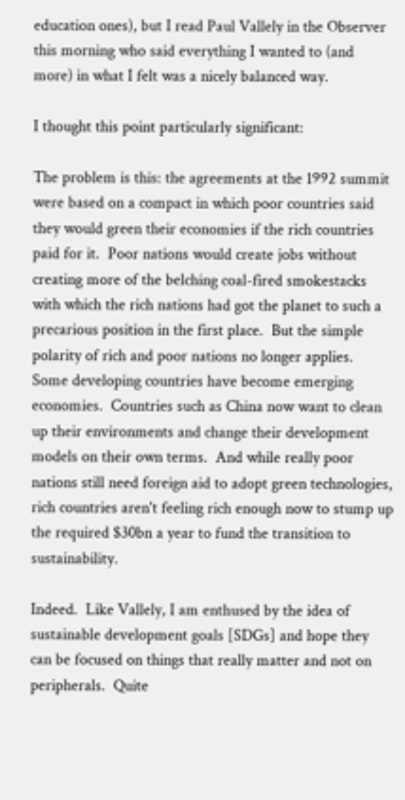education ones), but I read Paul Vallely in the Observer this morning who said everything I wanted to (and more) in what I felt was a nicely balanced way.

I thought this point particularly significant:

The problem is this: the agreements at the 1992 summit were based on a compact in which poor countries said they would green their economies if the rich countries paid for it.  Poor nations would create jobs without creating more of the belching coal-fired smokestacks with which the rich nations had got the planet to such a precarious position in the first place.  But the simple polarity of rich and poor nations no longer applies.  Some developing countries have become emerging economies.  Countries such as China now want to clean up their environments and change their development models on their own terms.  And while really poor nations still need foreign aid to adopt green technologies, rich countries aren't feeling rich enough now to stump up the required $30bn a year to fund the transition to sustainability.

Indeed.  Like Vallely, I am enthused by the idea of sustainable development goals [SDGs] and hope they can be focused on things that really matter and not on peripherals.  Quite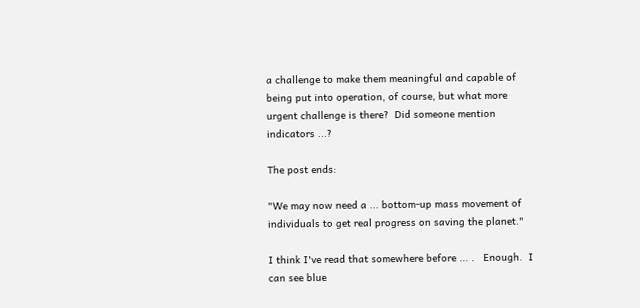a challenge to make them meaningful and capable of being put into operation, of course, but what more urgent challenge is there?  Did someone mention indicators ...?

The post ends:

"We may now need a ... bottom-up mass movement of individuals to get real progress on saving the planet."

I think I've read that somewhere before ... .   Enough.  I can see blue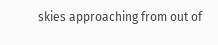skies approaching from out of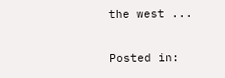the west ...

Posted in: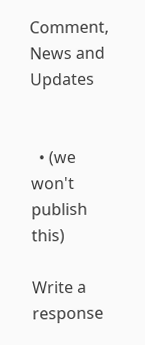Comment, News and Updates


  • (we won't publish this)

Write a response